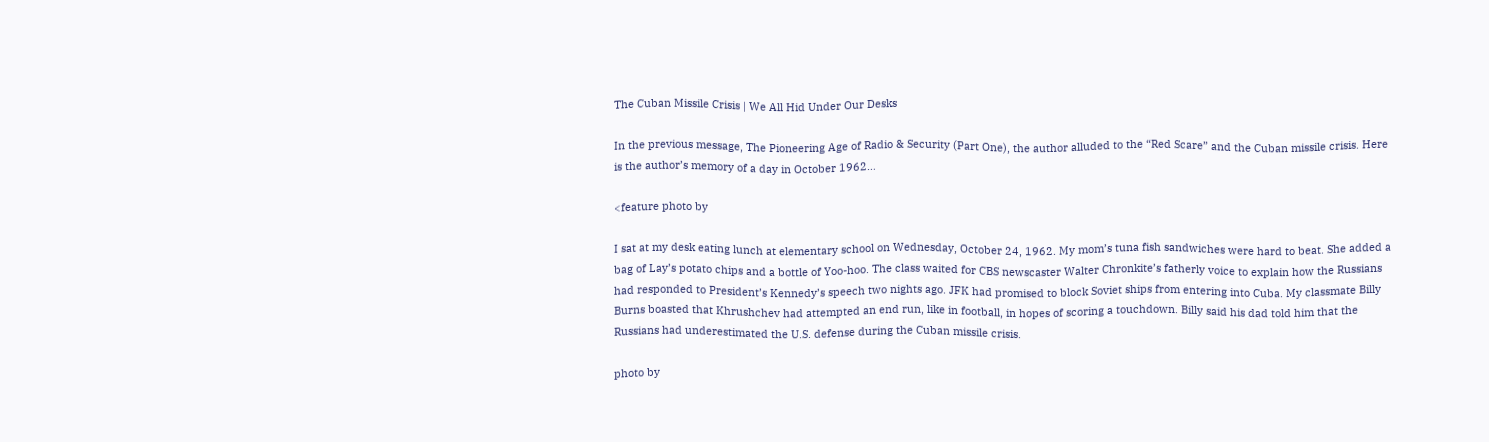The Cuban Missile Crisis | We All Hid Under Our Desks

In the previous message, The Pioneering Age of Radio & Security (Part One), the author alluded to the “Red Scare” and the Cuban missile crisis. Here is the author’s memory of a day in October 1962…

<feature photo by

I sat at my desk eating lunch at elementary school on Wednesday, October 24, 1962. My mom’s tuna fish sandwiches were hard to beat. She added a bag of Lay’s potato chips and a bottle of Yoo-hoo. The class waited for CBS newscaster Walter Chronkite’s fatherly voice to explain how the Russians had responded to President’s Kennedy’s speech two nights ago. JFK had promised to block Soviet ships from entering into Cuba. My classmate Billy Burns boasted that Khrushchev had attempted an end run, like in football, in hopes of scoring a touchdown. Billy said his dad told him that the Russians had underestimated the U.S. defense during the Cuban missile crisis.

photo by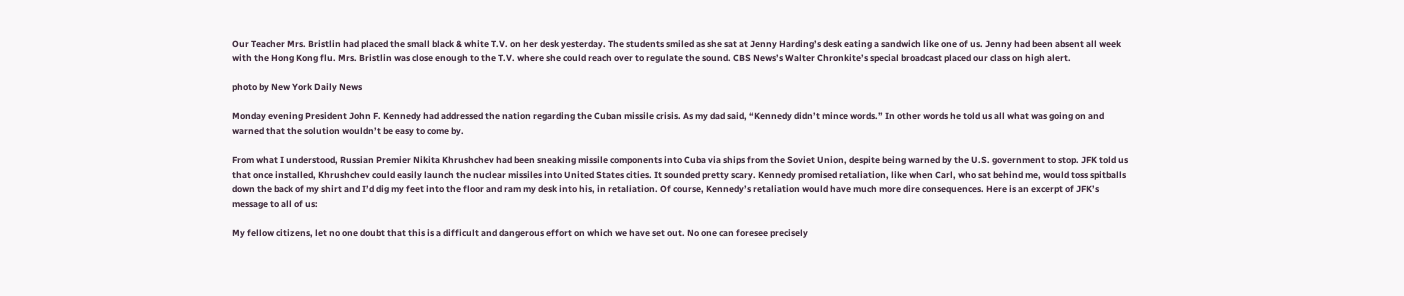Our Teacher Mrs. Bristlin had placed the small black & white T.V. on her desk yesterday. The students smiled as she sat at Jenny Harding’s desk eating a sandwich like one of us. Jenny had been absent all week with the Hong Kong flu. Mrs. Bristlin was close enough to the T.V. where she could reach over to regulate the sound. CBS News’s Walter Chronkite’s special broadcast placed our class on high alert.

photo by New York Daily News

Monday evening President John F. Kennedy had addressed the nation regarding the Cuban missile crisis. As my dad said, “Kennedy didn’t mince words.” In other words he told us all what was going on and warned that the solution wouldn’t be easy to come by.

From what I understood, Russian Premier Nikita Khrushchev had been sneaking missile components into Cuba via ships from the Soviet Union, despite being warned by the U.S. government to stop. JFK told us that once installed, Khrushchev could easily launch the nuclear missiles into United States cities. It sounded pretty scary. Kennedy promised retaliation, like when Carl, who sat behind me, would toss spitballs down the back of my shirt and I’d dig my feet into the floor and ram my desk into his, in retaliation. Of course, Kennedy’s retaliation would have much more dire consequences. Here is an excerpt of JFK’s message to all of us:

My fellow citizens, let no one doubt that this is a difficult and dangerous effort on which we have set out. No one can foresee precisely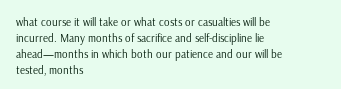what course it will take or what costs or casualties will be incurred. Many months of sacrifice and self-discipline lie ahead—months in which both our patience and our will be tested, months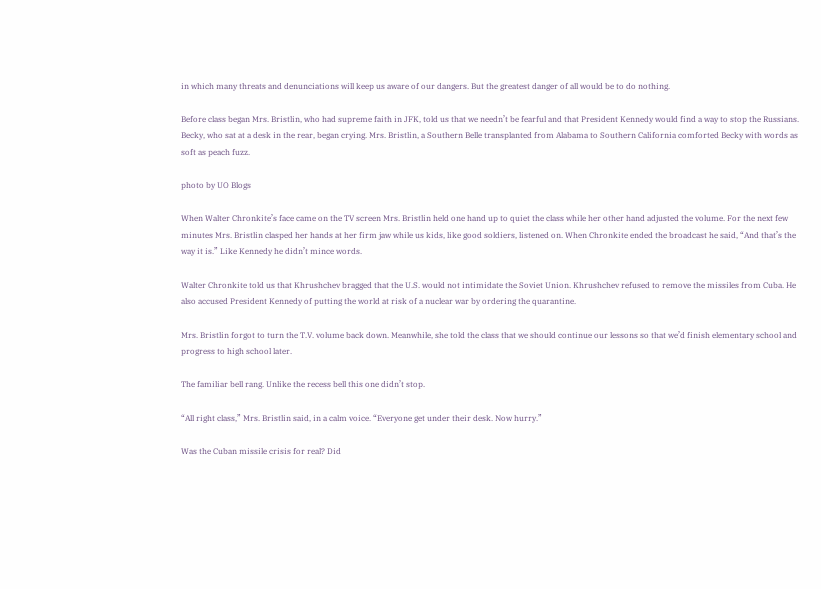in which many threats and denunciations will keep us aware of our dangers. But the greatest danger of all would be to do nothing.

Before class began Mrs. Bristlin, who had supreme faith in JFK, told us that we needn’t be fearful and that President Kennedy would find a way to stop the Russians. Becky, who sat at a desk in the rear, began crying. Mrs. Bristlin, a Southern Belle transplanted from Alabama to Southern California comforted Becky with words as soft as peach fuzz.

photo by UO Blogs

When Walter Chronkite’s face came on the TV screen Mrs. Bristlin held one hand up to quiet the class while her other hand adjusted the volume. For the next few minutes Mrs. Bristlin clasped her hands at her firm jaw while us kids, like good soldiers, listened on. When Chronkite ended the broadcast he said, “And that’s the way it is.” Like Kennedy he didn’t mince words.

Walter Chronkite told us that Khrushchev bragged that the U.S. would not intimidate the Soviet Union. Khrushchev refused to remove the missiles from Cuba. He also accused President Kennedy of putting the world at risk of a nuclear war by ordering the quarantine.

Mrs. Bristlin forgot to turn the T.V. volume back down. Meanwhile, she told the class that we should continue our lessons so that we’d finish elementary school and progress to high school later.

The familiar bell rang. Unlike the recess bell this one didn’t stop.

“All right class,” Mrs. Bristlin said, in a calm voice. “Everyone get under their desk. Now hurry.”

Was the Cuban missile crisis for real? Did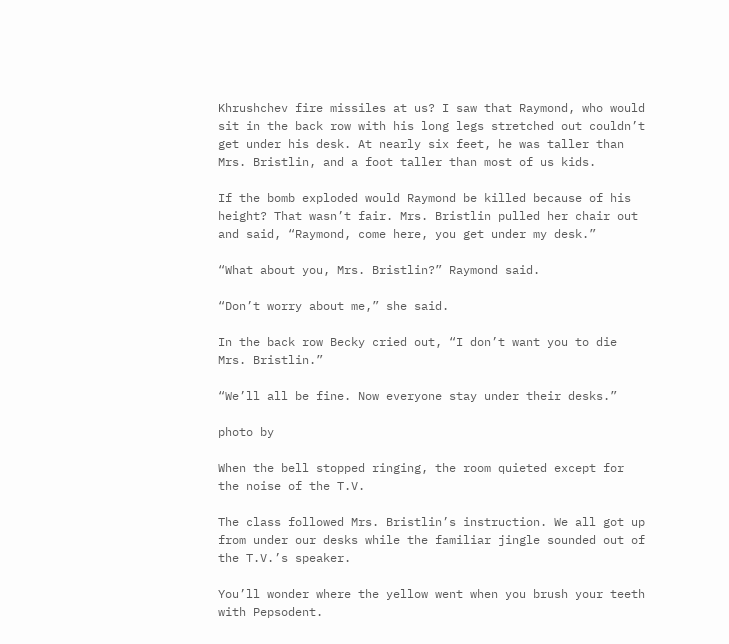Khrushchev fire missiles at us? I saw that Raymond, who would sit in the back row with his long legs stretched out couldn’t get under his desk. At nearly six feet, he was taller than Mrs. Bristlin, and a foot taller than most of us kids.

If the bomb exploded would Raymond be killed because of his height? That wasn’t fair. Mrs. Bristlin pulled her chair out and said, “Raymond, come here, you get under my desk.”

“What about you, Mrs. Bristlin?” Raymond said.

“Don’t worry about me,” she said.

In the back row Becky cried out, “I don’t want you to die Mrs. Bristlin.”

“We’ll all be fine. Now everyone stay under their desks.”

photo by

When the bell stopped ringing, the room quieted except for the noise of the T.V.

The class followed Mrs. Bristlin’s instruction. We all got up from under our desks while the familiar jingle sounded out of the T.V.’s speaker.

You’ll wonder where the yellow went when you brush your teeth with Pepsodent.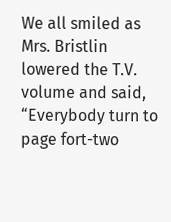We all smiled as Mrs. Bristlin lowered the T.V. volume and said, “Everybody turn to page fort-two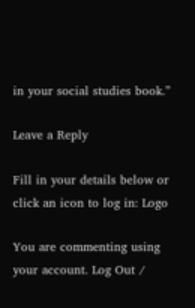in your social studies book.”

Leave a Reply

Fill in your details below or click an icon to log in: Logo

You are commenting using your account. Log Out /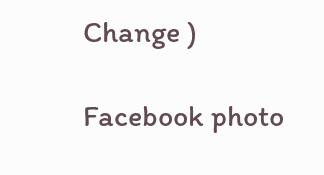Change )

Facebook photo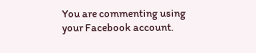You are commenting using your Facebook account.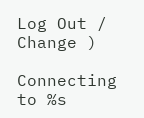Log Out /  Change )

Connecting to %s